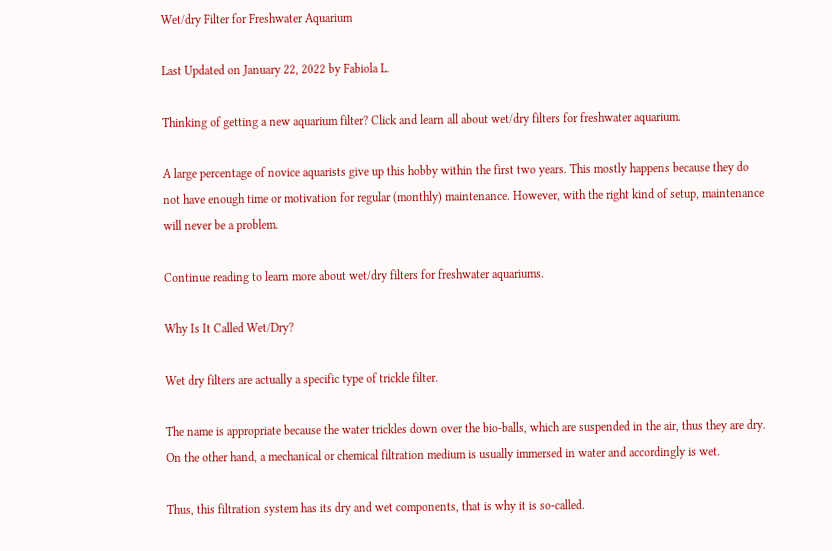Wet/dry Filter for Freshwater Aquarium

Last Updated on January 22, 2022 by Fabiola L.

Thinking of getting a new aquarium filter? Click and learn all about wet/dry filters for freshwater aquarium.

A large percentage of novice aquarists give up this hobby within the first two years. This mostly happens because they do not have enough time or motivation for regular (monthly) maintenance. However, with the right kind of setup, maintenance will never be a problem.

Continue reading to learn more about wet/dry filters for freshwater aquariums.

Why Is It Called Wet/Dry?

Wet dry filters are actually a specific type of trickle filter.

The name is appropriate because the water trickles down over the bio-balls, which are suspended in the air, thus they are dry. On the other hand, a mechanical or chemical filtration medium is usually immersed in water and accordingly is wet.

Thus, this filtration system has its dry and wet components, that is why it is so-called.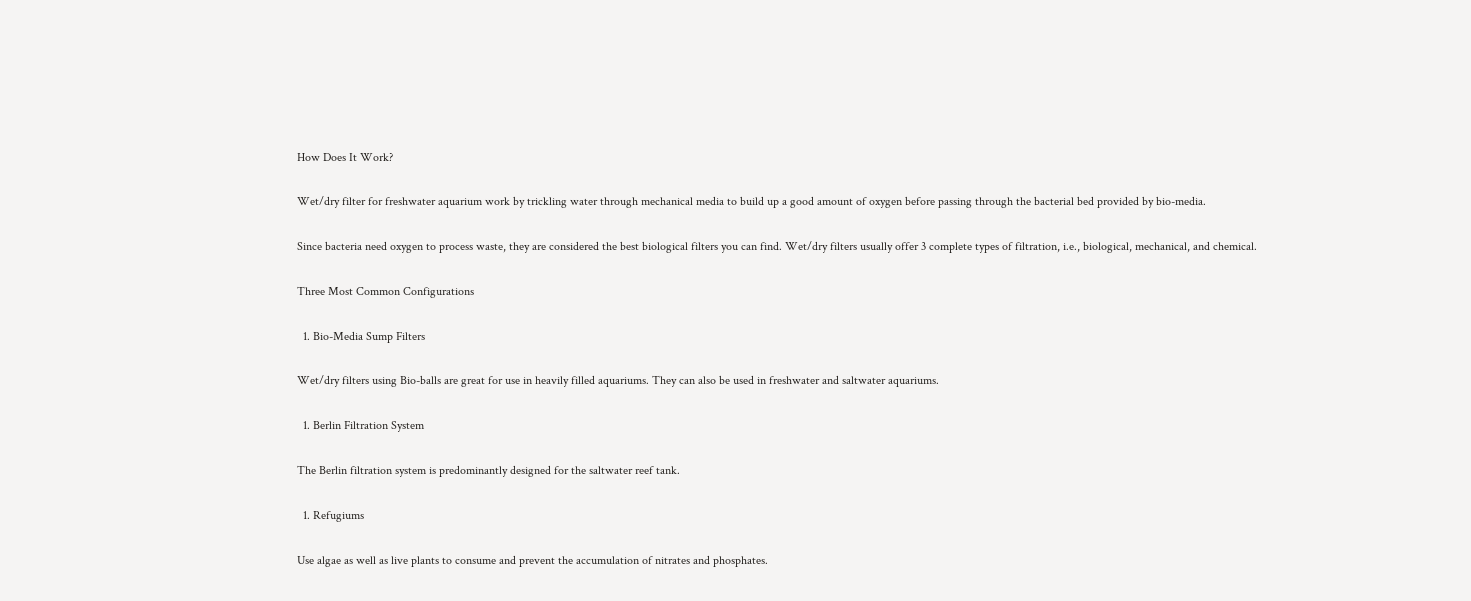How Does It Work?

Wet/dry filter for freshwater aquarium work by trickling water through mechanical media to build up a good amount of oxygen before passing through the bacterial bed provided by bio-media.

Since bacteria need oxygen to process waste, they are considered the best biological filters you can find. Wet/dry filters usually offer 3 complete types of filtration, i.e., biological, mechanical, and chemical.

Three Most Common Configurations

  1. Bio-Media Sump Filters

Wet/dry filters using Bio-balls are great for use in heavily filled aquariums. They can also be used in freshwater and saltwater aquariums.

  1. Berlin Filtration System

The Berlin filtration system is predominantly designed for the saltwater reef tank.

  1. Refugiums

Use algae as well as live plants to consume and prevent the accumulation of nitrates and phosphates.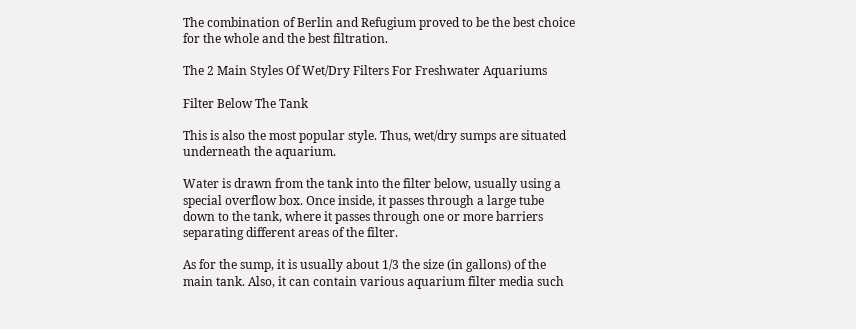The combination of Berlin and Refugium proved to be the best choice for the whole and the best filtration.

The 2 Main Styles Of Wet/Dry Filters For Freshwater Aquariums

Filter Below The Tank

This is also the most popular style. Thus, wet/dry sumps are situated underneath the aquarium.

Water is drawn from the tank into the filter below, usually using a special overflow box. Once inside, it passes through a large tube down to the tank, where it passes through one or more barriers separating different areas of the filter.

As for the sump, it is usually about 1/3 the size (in gallons) of the main tank. Also, it can contain various aquarium filter media such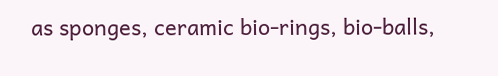as sponges, ceramic bio-rings, bio-balls,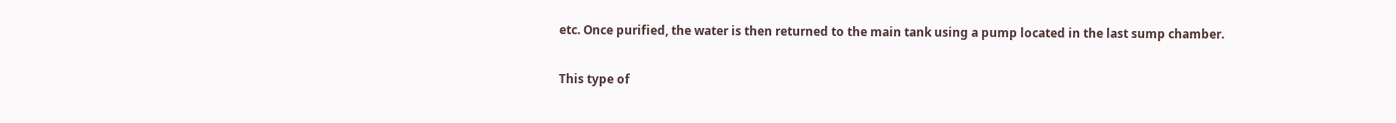etc. Once purified, the water is then returned to the main tank using a pump located in the last sump chamber.

This type of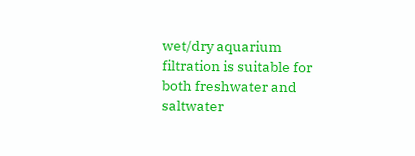wet/dry aquarium filtration is suitable for both freshwater and saltwater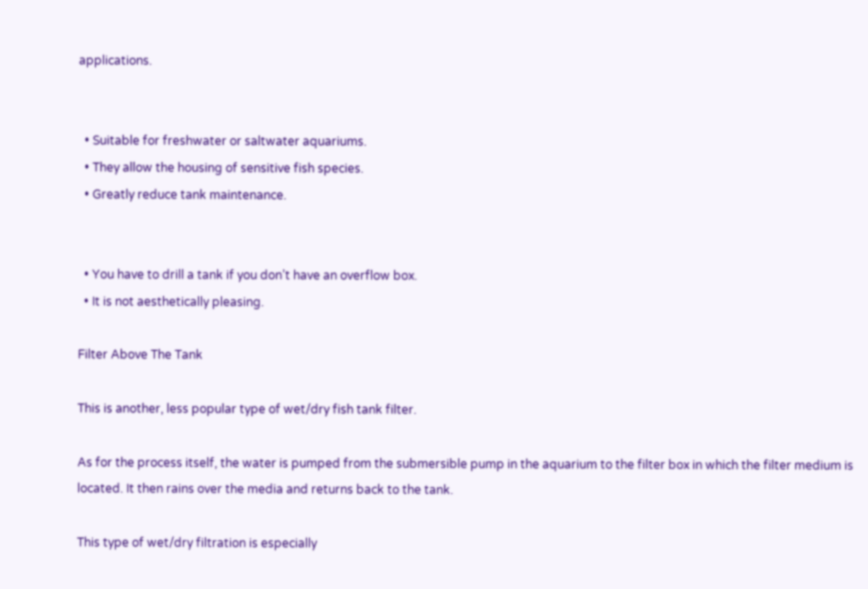applications.


  • Suitable for freshwater or saltwater aquariums.
  • They allow the housing of sensitive fish species.
  • Greatly reduce tank maintenance.


  • You have to drill a tank if you don’t have an overflow box.
  • It is not aesthetically pleasing.

Filter Above The Tank

This is another, less popular type of wet/dry fish tank filter.

As for the process itself, the water is pumped from the submersible pump in the aquarium to the filter box in which the filter medium is located. It then rains over the media and returns back to the tank.

This type of wet/dry filtration is especially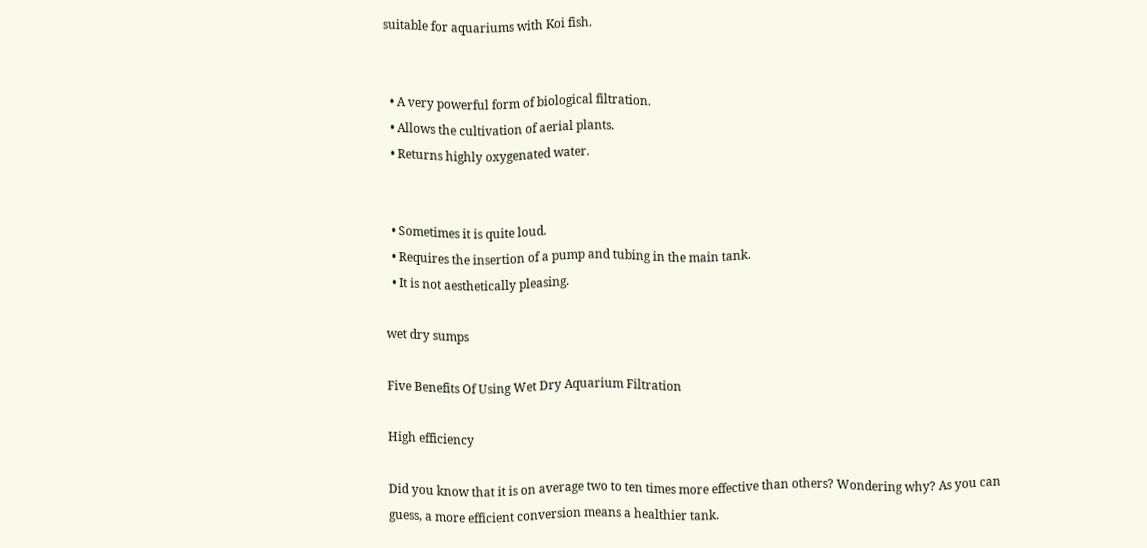suitable for aquariums with Koi fish.


  • A very powerful form of biological filtration.
  • Allows the cultivation of aerial plants.
  • Returns highly oxygenated water.


  • Sometimes it is quite loud.
  • Requires the insertion of a pump and tubing in the main tank.
  • It is not aesthetically pleasing.

wet dry sumps

Five Benefits Of Using Wet Dry Aquarium Filtration

High efficiency

Did you know that it is on average two to ten times more effective than others? Wondering why? As you can guess, a more efficient conversion means a healthier tank.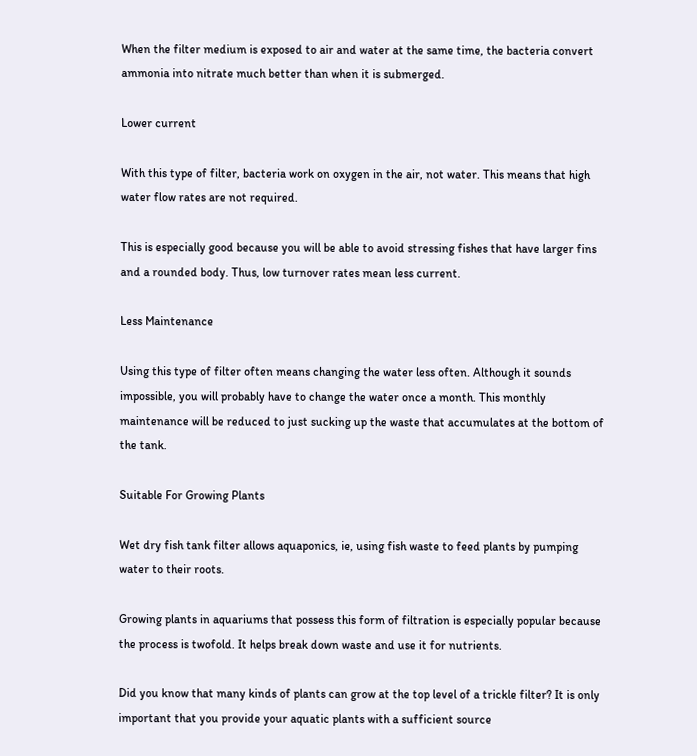When the filter medium is exposed to air and water at the same time, the bacteria convert ammonia into nitrate much better than when it is submerged.

Lower current

With this type of filter, bacteria work on oxygen in the air, not water. This means that high water flow rates are not required.

This is especially good because you will be able to avoid stressing fishes that have larger fins and a rounded body. Thus, low turnover rates mean less current.

Less Maintenance

Using this type of filter often means changing the water less often. Although it sounds impossible, you will probably have to change the water once a month. This monthly maintenance will be reduced to just sucking up the waste that accumulates at the bottom of the tank.

Suitable For Growing Plants

Wet dry fish tank filter allows aquaponics, ie, using fish waste to feed plants by pumping water to their roots.

Growing plants in aquariums that possess this form of filtration is especially popular because the process is twofold. It helps break down waste and use it for nutrients.

Did you know that many kinds of plants can grow at the top level of a trickle filter? It is only important that you provide your aquatic plants with a sufficient source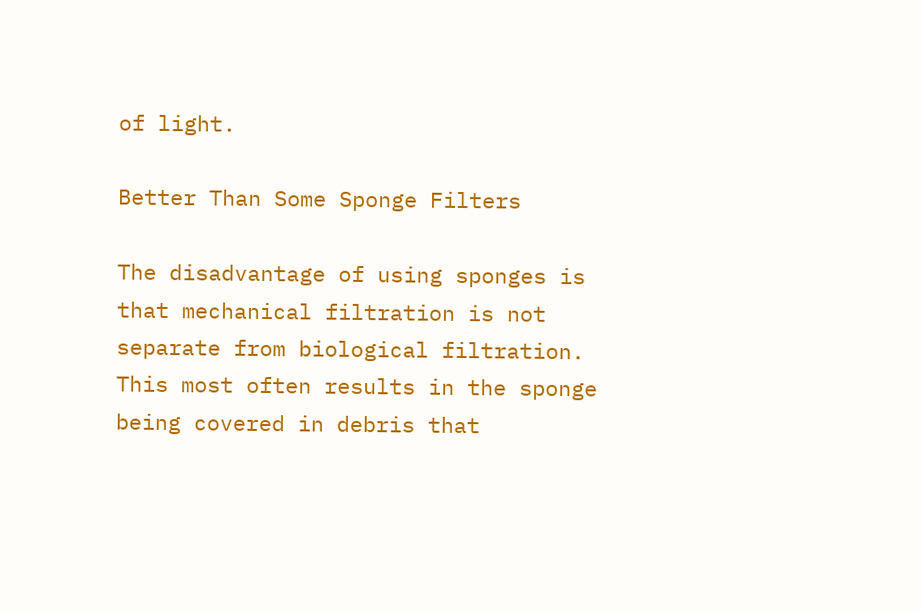of light.

Better Than Some Sponge Filters

The disadvantage of using sponges is that mechanical filtration is not separate from biological filtration. This most often results in the sponge being covered in debris that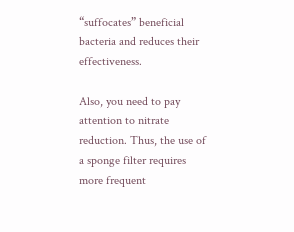“suffocates” beneficial bacteria and reduces their effectiveness.

Also, you need to pay attention to nitrate reduction. Thus, the use of a sponge filter requires more frequent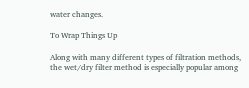water changes.

To Wrap Things Up

Along with many different types of filtration methods, the wet/dry filter method is especially popular among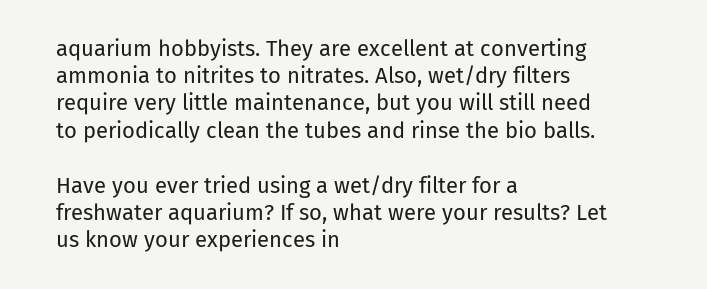aquarium hobbyists. They are excellent at converting ammonia to nitrites to nitrates. Also, wet/dry filters require very little maintenance, but you will still need to periodically clean the tubes and rinse the bio balls.

Have you ever tried using a wet/dry filter for a freshwater aquarium? If so, what were your results? Let us know your experiences in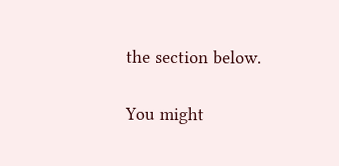the section below.

You might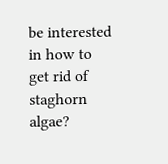be interested in how to get rid of staghorn algae?